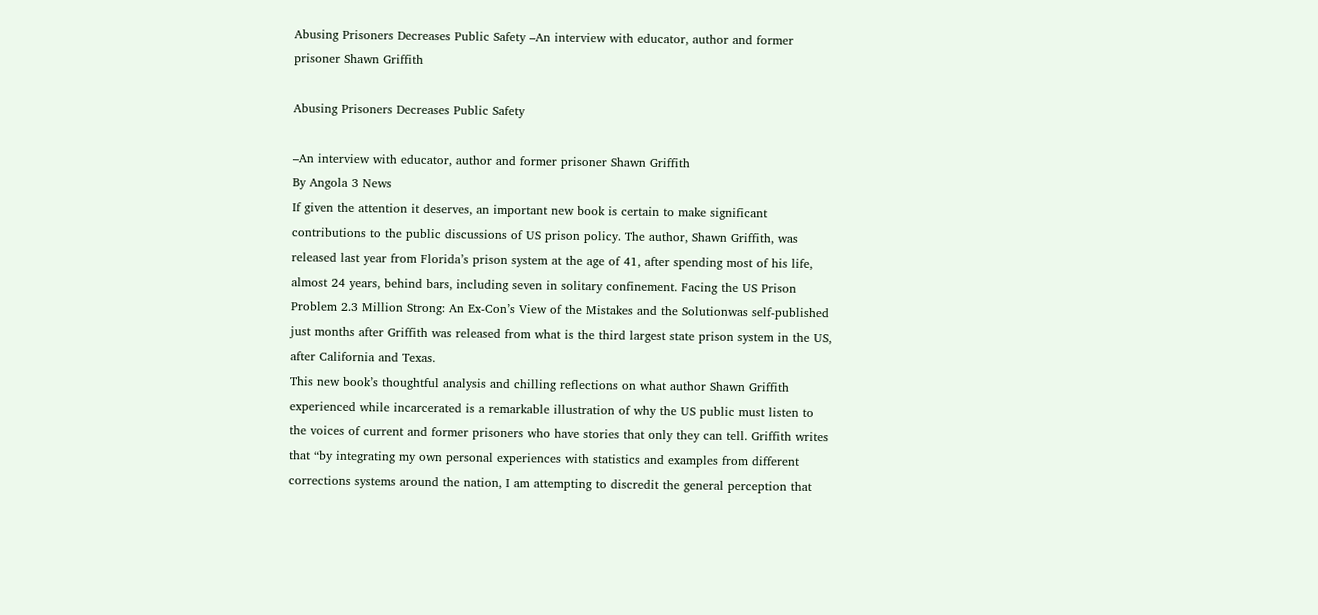Abusing Prisoners Decreases Public Safety –An interview with educator, author and former prisoner Shawn Griffith

Abusing Prisoners Decreases Public Safety

–An interview with educator, author and former prisoner Shawn Griffith
By Angola 3 News
If given the attention it deserves, an important new book is certain to make significant contributions to the public discussions of US prison policy. The author, Shawn Griffith, was released last year from Florida’s prison system at the age of 41, after spending most of his life, almost 24 years, behind bars, including seven in solitary confinement. Facing the US Prison Problem 2.3 Million Strong: An Ex-Con’s View of the Mistakes and the Solutionwas self-published just months after Griffith was released from what is the third largest state prison system in the US, after California and Texas.
This new book’s thoughtful analysis and chilling reflections on what author Shawn Griffith experienced while incarcerated is a remarkable illustration of why the US public must listen to the voices of current and former prisoners who have stories that only they can tell. Griffith writes that “by integrating my own personal experiences with statistics and examples from different corrections systems around the nation, I am attempting to discredit the general perception that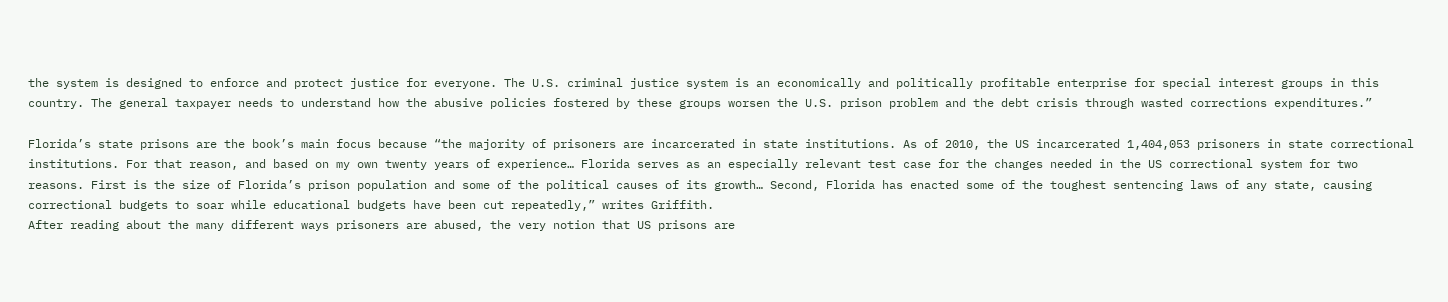the system is designed to enforce and protect justice for everyone. The U.S. criminal justice system is an economically and politically profitable enterprise for special interest groups in this country. The general taxpayer needs to understand how the abusive policies fostered by these groups worsen the U.S. prison problem and the debt crisis through wasted corrections expenditures.”

Florida’s state prisons are the book’s main focus because “the majority of prisoners are incarcerated in state institutions. As of 2010, the US incarcerated 1,404,053 prisoners in state correctional institutions. For that reason, and based on my own twenty years of experience… Florida serves as an especially relevant test case for the changes needed in the US correctional system for two reasons. First is the size of Florida’s prison population and some of the political causes of its growth… Second, Florida has enacted some of the toughest sentencing laws of any state, causing correctional budgets to soar while educational budgets have been cut repeatedly,” writes Griffith.
After reading about the many different ways prisoners are abused, the very notion that US prisons are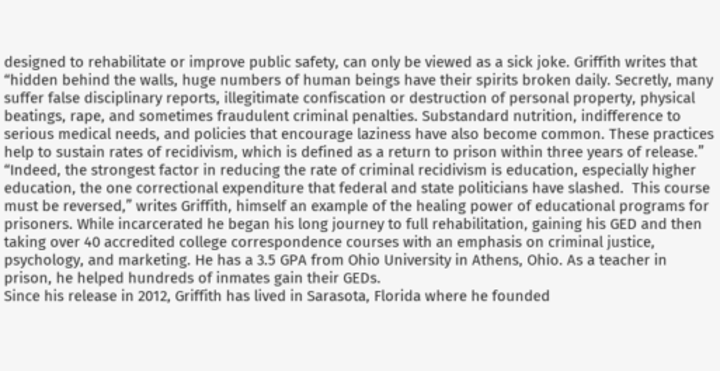designed to rehabilitate or improve public safety, can only be viewed as a sick joke. Griffith writes that “hidden behind the walls, huge numbers of human beings have their spirits broken daily. Secretly, many suffer false disciplinary reports, illegitimate confiscation or destruction of personal property, physical beatings, rape, and sometimes fraudulent criminal penalties. Substandard nutrition, indifference to serious medical needs, and policies that encourage laziness have also become common. These practices help to sustain rates of recidivism, which is defined as a return to prison within three years of release.”
“Indeed, the strongest factor in reducing the rate of criminal recidivism is education, especially higher education, the one correctional expenditure that federal and state politicians have slashed.  This course must be reversed,” writes Griffith, himself an example of the healing power of educational programs for prisoners. While incarcerated he began his long journey to full rehabilitation, gaining his GED and then taking over 40 accredited college correspondence courses with an emphasis on criminal justice, psychology, and marketing. He has a 3.5 GPA from Ohio University in Athens, Ohio. As a teacher in prison, he helped hundreds of inmates gain their GEDs.
Since his release in 2012, Griffith has lived in Sarasota, Florida where he founded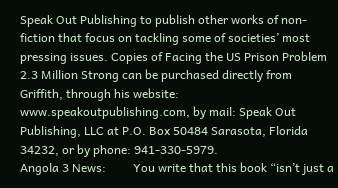Speak Out Publishing to publish other works of non-fiction that focus on tackling some of societies’ most pressing issues. Copies of Facing the US Prison Problem 2.3 Million Strong can be purchased directly from Griffith, through his website: www.speakoutpublishing.com, by mail: Speak Out Publishing, LLC at P.O. Box 50484 Sarasota, Florida 34232, or by phone: 941-330-5979.
Angola 3 News:         You write that this book “isn’t just a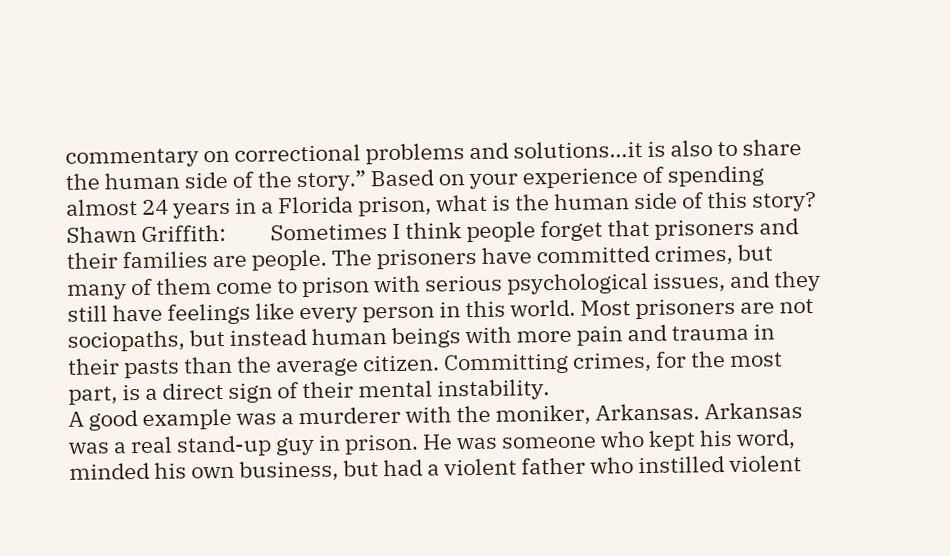commentary on correctional problems and solutions…it is also to share the human side of the story.” Based on your experience of spending almost 24 years in a Florida prison, what is the human side of this story?
Shawn Griffith:         Sometimes I think people forget that prisoners and their families are people. The prisoners have committed crimes, but many of them come to prison with serious psychological issues, and they still have feelings like every person in this world. Most prisoners are not sociopaths, but instead human beings with more pain and trauma in their pasts than the average citizen. Committing crimes, for the most part, is a direct sign of their mental instability.
A good example was a murderer with the moniker, Arkansas. Arkansas was a real stand-up guy in prison. He was someone who kept his word, minded his own business, but had a violent father who instilled violent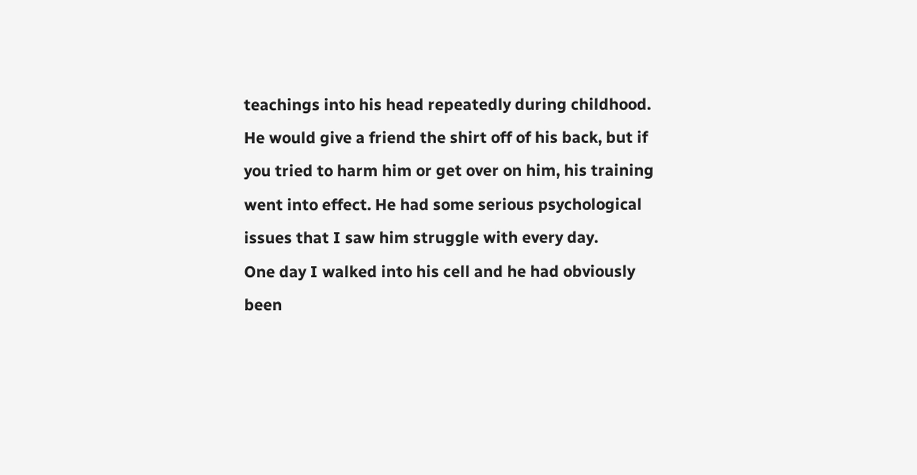teachings into his head repeatedly during childhood. He would give a friend the shirt off of his back, but if you tried to harm him or get over on him, his training went into effect. He had some serious psychological issues that I saw him struggle with every day.
One day I walked into his cell and he had obviously been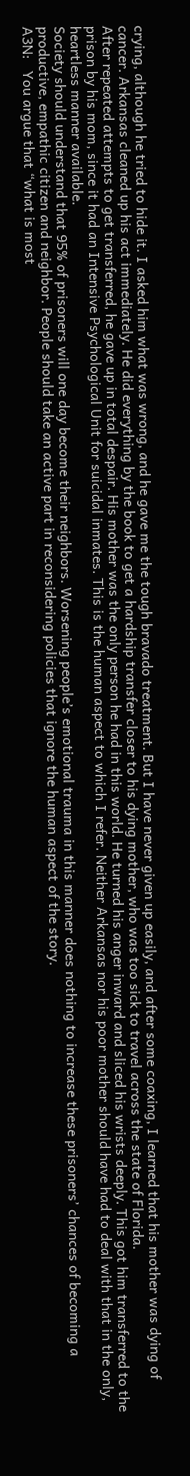crying, although he tried to hide it. I asked him what was wrong, and he gave me the tough bravado treatment. But I have never given up easily, and after some coaxing, I learned that his mother was dying of cancer. Arkansas cleaned up his act immediately. He did everything by the book to get a hardship transfer closer to his dying mother, who was too sick to travel across the state of Florida.
After repeated attempts to get transferred, he gave up in total despair. His mother was the only person he had in this world. He turned his anger inward and sliced his wrists deeply. This got him transferred to the prison by his mom, since it had an Intensive Psychological Unit for suicidal inmates. This is the human aspect to which I refer. Neither Arkansas nor his poor mother should have had to deal with that in the only, heartless manner available.
Society should understand that 95% of prisoners will one day become their neighbors. Worsening people’s emotional trauma in this manner does nothing to increase these prisoners’ chances of becoming a productive, empathic citizen and neighbor. People should take an active part in reconsidering policies that ignore the human aspect of the story.
A3N:   You argue that “what is most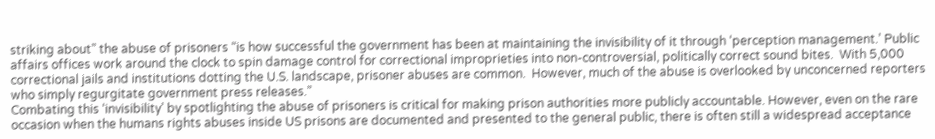striking about” the abuse of prisoners “is how successful the government has been at maintaining the invisibility of it through ‘perception management.’ Public affairs offices work around the clock to spin damage control for correctional improprieties into non-controversial, politically correct sound bites.  With 5,000 correctional jails and institutions dotting the U.S. landscape, prisoner abuses are common.  However, much of the abuse is overlooked by unconcerned reporters who simply regurgitate government press releases.”
Combating this ‘invisibility’ by spotlighting the abuse of prisoners is critical for making prison authorities more publicly accountable. However, even on the rare occasion when the humans rights abuses inside US prisons are documented and presented to the general public, there is often still a widespread acceptance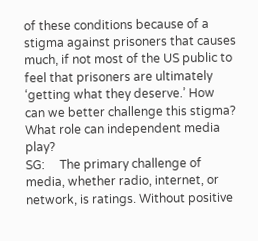of these conditions because of a stigma against prisoners that causes much, if not most of the US public to feel that prisoners are ultimately ‘getting what they deserve.’ How can we better challenge this stigma? What role can independent media play?
SG:     The primary challenge of media, whether radio, internet, or network, is ratings. Without positive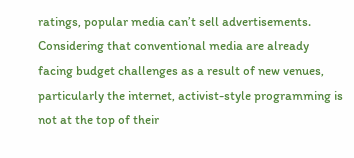ratings, popular media can’t sell advertisements. Considering that conventional media are already facing budget challenges as a result of new venues, particularly the internet, activist-style programming is not at the top of their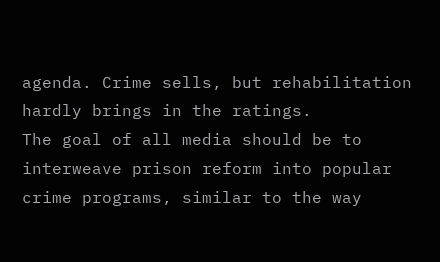agenda. Crime sells, but rehabilitation hardly brings in the ratings.
The goal of all media should be to interweave prison reform into popular crime programs, similar to the way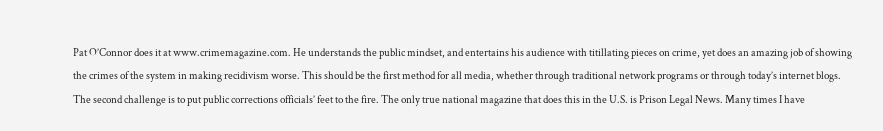Pat O’Connor does it at www.crimemagazine.com. He understands the public mindset, and entertains his audience with titillating pieces on crime, yet does an amazing job of showing the crimes of the system in making recidivism worse. This should be the first method for all media, whether through traditional network programs or through today’s internet blogs.
The second challenge is to put public corrections officials’ feet to the fire. The only true national magazine that does this in the U.S. is Prison Legal News. Many times I have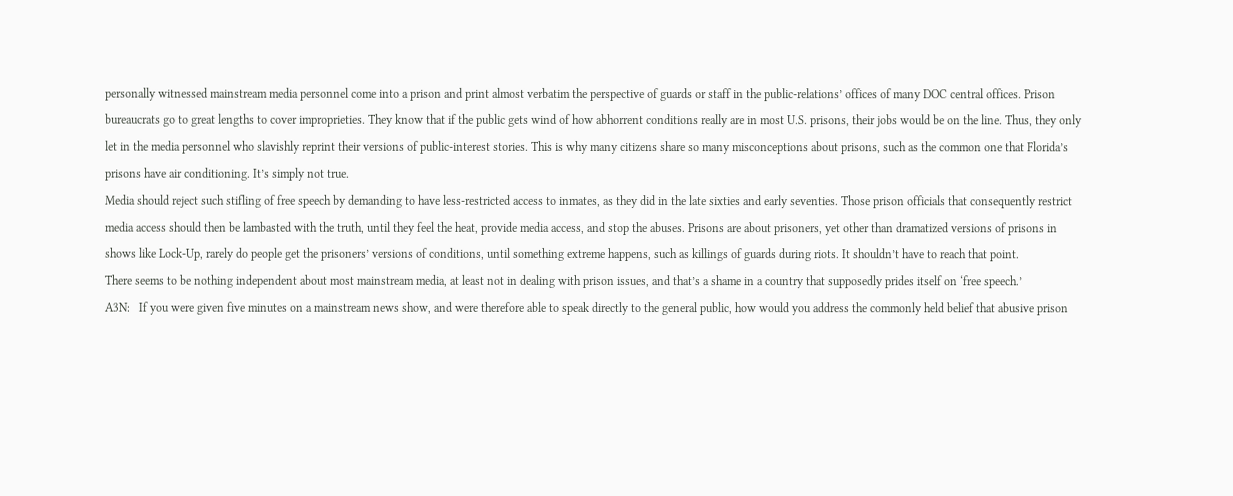personally witnessed mainstream media personnel come into a prison and print almost verbatim the perspective of guards or staff in the public-relations’ offices of many DOC central offices. Prison bureaucrats go to great lengths to cover improprieties. They know that if the public gets wind of how abhorrent conditions really are in most U.S. prisons, their jobs would be on the line. Thus, they only let in the media personnel who slavishly reprint their versions of public-interest stories. This is why many citizens share so many misconceptions about prisons, such as the common one that Florida’s prisons have air conditioning. It’s simply not true.
Media should reject such stifling of free speech by demanding to have less-restricted access to inmates, as they did in the late sixties and early seventies. Those prison officials that consequently restrict media access should then be lambasted with the truth, until they feel the heat, provide media access, and stop the abuses. Prisons are about prisoners, yet other than dramatized versions of prisons in shows like Lock-Up, rarely do people get the prisoners’ versions of conditions, until something extreme happens, such as killings of guards during riots. It shouldn’t have to reach that point.
There seems to be nothing independent about most mainstream media, at least not in dealing with prison issues, and that’s a shame in a country that supposedly prides itself on ‘free speech.’
A3N:   If you were given five minutes on a mainstream news show, and were therefore able to speak directly to the general public, how would you address the commonly held belief that abusive prison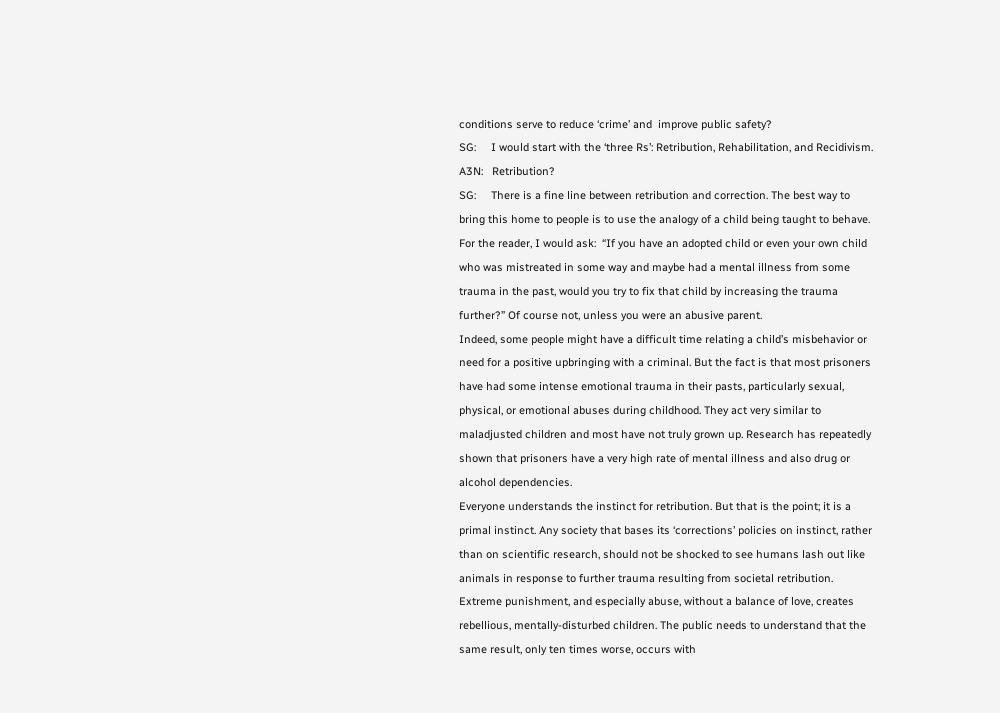conditions serve to reduce ‘crime’ and  improve public safety?
SG:     I would start with the ‘three Rs’: Retribution, Rehabilitation, and Recidivism.
A3N:   Retribution?
SG:     There is a fine line between retribution and correction. The best way to bring this home to people is to use the analogy of a child being taught to behave. For the reader, I would ask:  “If you have an adopted child or even your own child who was mistreated in some way and maybe had a mental illness from some trauma in the past, would you try to fix that child by increasing the trauma further?” Of course not, unless you were an abusive parent.
Indeed, some people might have a difficult time relating a child’s misbehavior or need for a positive upbringing with a criminal. But the fact is that most prisoners have had some intense emotional trauma in their pasts, particularly sexual, physical, or emotional abuses during childhood. They act very similar to maladjusted children and most have not truly grown up. Research has repeatedly shown that prisoners have a very high rate of mental illness and also drug or alcohol dependencies.
Everyone understands the instinct for retribution. But that is the point; it is a primal instinct. Any society that bases its ‘corrections’ policies on instinct, rather than on scientific research, should not be shocked to see humans lash out like animals in response to further trauma resulting from societal retribution. Extreme punishment, and especially abuse, without a balance of love, creates rebellious, mentally-disturbed children. The public needs to understand that the same result, only ten times worse, occurs with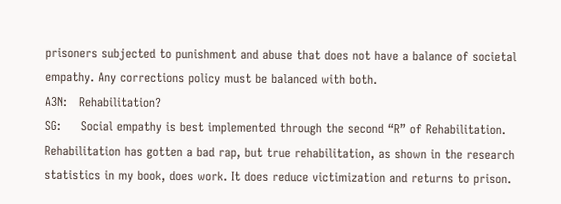prisoners subjected to punishment and abuse that does not have a balance of societal empathy. Any corrections policy must be balanced with both.
A3N:   Rehabilitation?
SG:     Social empathy is best implemented through the second “R” of Rehabilitation. Rehabilitation has gotten a bad rap, but true rehabilitation, as shown in the research statistics in my book, does work. It does reduce victimization and returns to prison.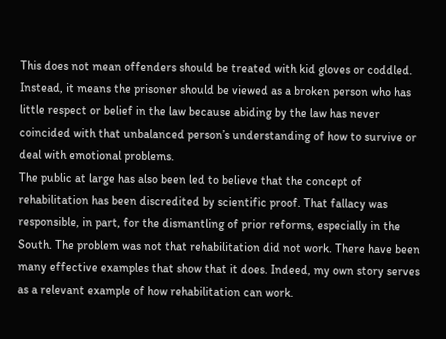This does not mean offenders should be treated with kid gloves or coddled. Instead, it means the prisoner should be viewed as a broken person who has little respect or belief in the law because abiding by the law has never coincided with that unbalanced person’s understanding of how to survive or deal with emotional problems.
The public at large has also been led to believe that the concept of rehabilitation has been discredited by scientific proof. That fallacy was responsible, in part, for the dismantling of prior reforms, especially in the South. The problem was not that rehabilitation did not work. There have been many effective examples that show that it does. Indeed, my own story serves as a relevant example of how rehabilitation can work.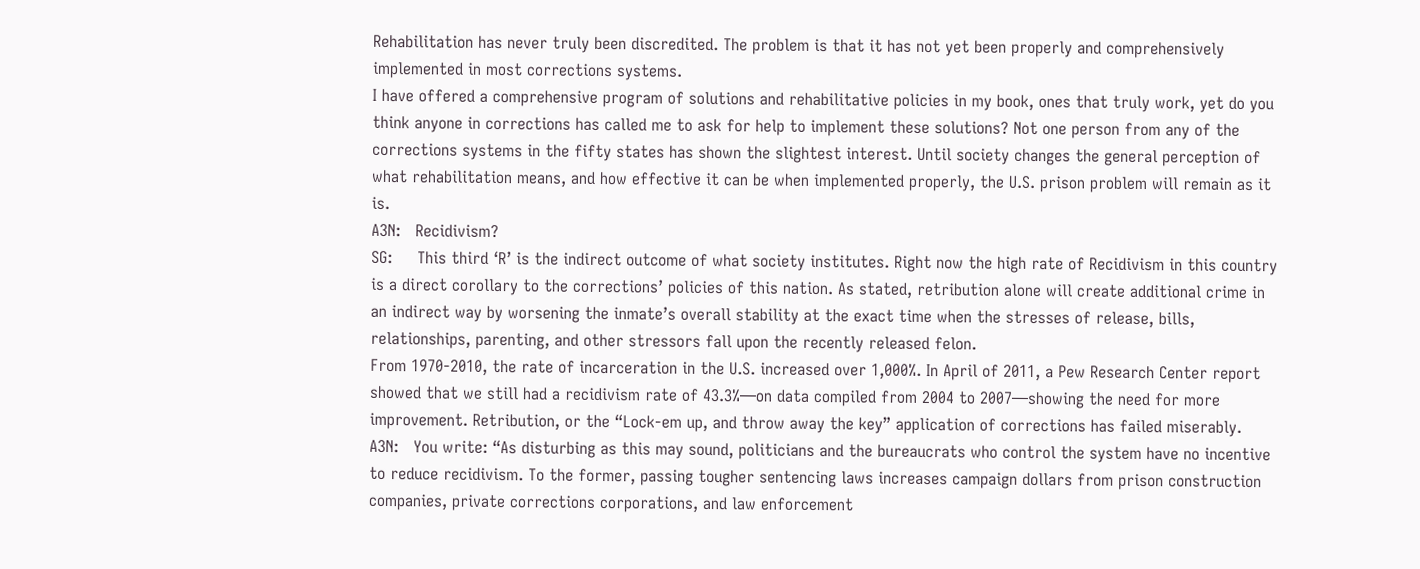Rehabilitation has never truly been discredited. The problem is that it has not yet been properly and comprehensively implemented in most corrections systems.
I have offered a comprehensive program of solutions and rehabilitative policies in my book, ones that truly work, yet do you think anyone in corrections has called me to ask for help to implement these solutions? Not one person from any of the corrections systems in the fifty states has shown the slightest interest. Until society changes the general perception of what rehabilitation means, and how effective it can be when implemented properly, the U.S. prison problem will remain as it is.
A3N:   Recidivism?
SG:     This third ‘R’ is the indirect outcome of what society institutes. Right now the high rate of Recidivism in this country is a direct corollary to the corrections’ policies of this nation. As stated, retribution alone will create additional crime in an indirect way by worsening the inmate’s overall stability at the exact time when the stresses of release, bills, relationships, parenting, and other stressors fall upon the recently released felon.
From 1970-2010, the rate of incarceration in the U.S. increased over 1,000%. In April of 2011, a Pew Research Center report showed that we still had a recidivism rate of 43.3%—on data compiled from 2004 to 2007—showing the need for more improvement. Retribution, or the “Lock-em up, and throw away the key” application of corrections has failed miserably.
A3N:   You write: “As disturbing as this may sound, politicians and the bureaucrats who control the system have no incentive to reduce recidivism. To the former, passing tougher sentencing laws increases campaign dollars from prison construction companies, private corrections corporations, and law enforcement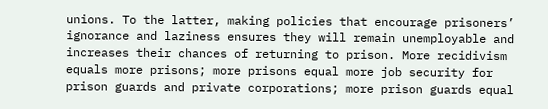unions. To the latter, making policies that encourage prisoners’ ignorance and laziness ensures they will remain unemployable and increases their chances of returning to prison. More recidivism equals more prisons; more prisons equal more job security for prison guards and private corporations; more prison guards equal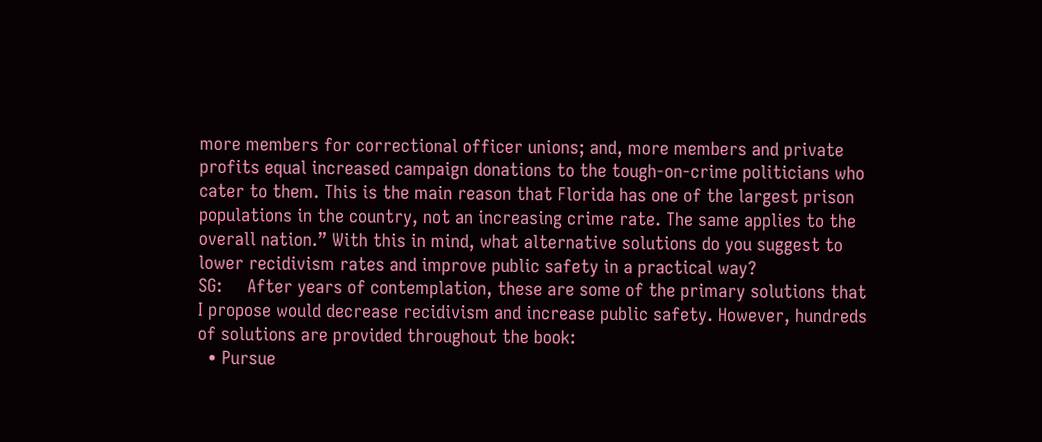more members for correctional officer unions; and, more members and private profits equal increased campaign donations to the tough-on-crime politicians who cater to them. This is the main reason that Florida has one of the largest prison populations in the country, not an increasing crime rate. The same applies to the overall nation.” With this in mind, what alternative solutions do you suggest to lower recidivism rates and improve public safety in a practical way?
SG:     After years of contemplation, these are some of the primary solutions that I propose would decrease recidivism and increase public safety. However, hundreds of solutions are provided throughout the book:
  • Pursue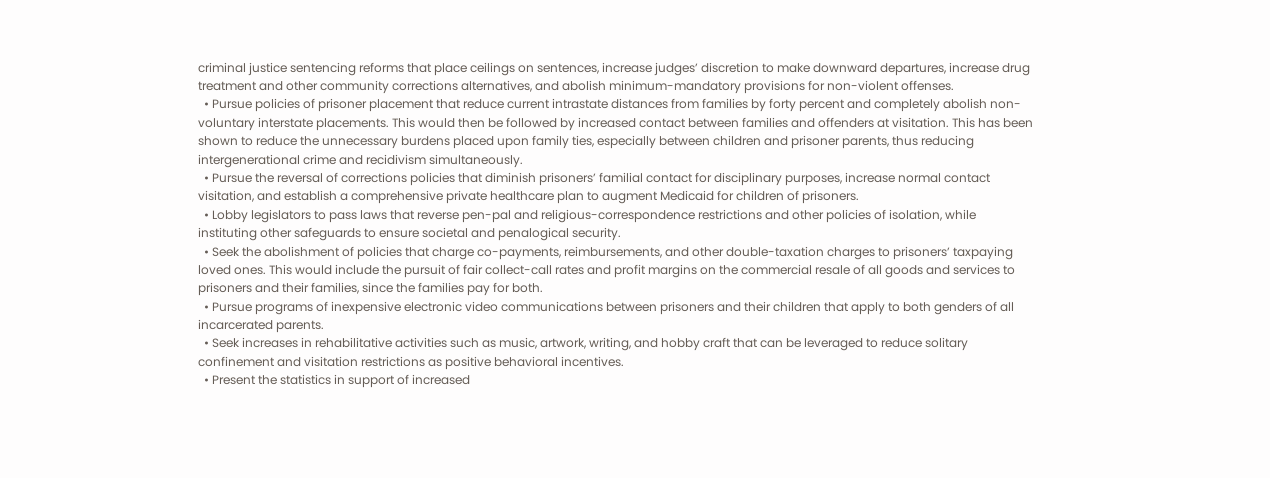criminal justice sentencing reforms that place ceilings on sentences, increase judges’ discretion to make downward departures, increase drug treatment and other community corrections alternatives, and abolish minimum-mandatory provisions for non-violent offenses.
  • Pursue policies of prisoner placement that reduce current intrastate distances from families by forty percent and completely abolish non-voluntary interstate placements. This would then be followed by increased contact between families and offenders at visitation. This has been shown to reduce the unnecessary burdens placed upon family ties, especially between children and prisoner parents, thus reducing intergenerational crime and recidivism simultaneously.
  • Pursue the reversal of corrections policies that diminish prisoners’ familial contact for disciplinary purposes, increase normal contact visitation, and establish a comprehensive private healthcare plan to augment Medicaid for children of prisoners.
  • Lobby legislators to pass laws that reverse pen-pal and religious-correspondence restrictions and other policies of isolation, while instituting other safeguards to ensure societal and penalogical security.
  • Seek the abolishment of policies that charge co-payments, reimbursements, and other double-taxation charges to prisoners’ taxpaying loved ones. This would include the pursuit of fair collect-call rates and profit margins on the commercial resale of all goods and services to prisoners and their families, since the families pay for both.
  • Pursue programs of inexpensive electronic video communications between prisoners and their children that apply to both genders of all incarcerated parents.
  • Seek increases in rehabilitative activities such as music, artwork, writing, and hobby craft that can be leveraged to reduce solitary confinement and visitation restrictions as positive behavioral incentives.
  • Present the statistics in support of increased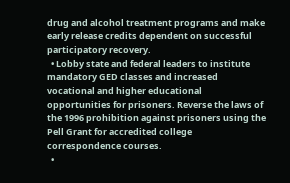drug and alcohol treatment programs and make early release credits dependent on successful participatory recovery.
  • Lobby state and federal leaders to institute mandatory GED classes and increased vocational and higher educational opportunities for prisoners. Reverse the laws of the 1996 prohibition against prisoners using the Pell Grant for accredited college correspondence courses.
  •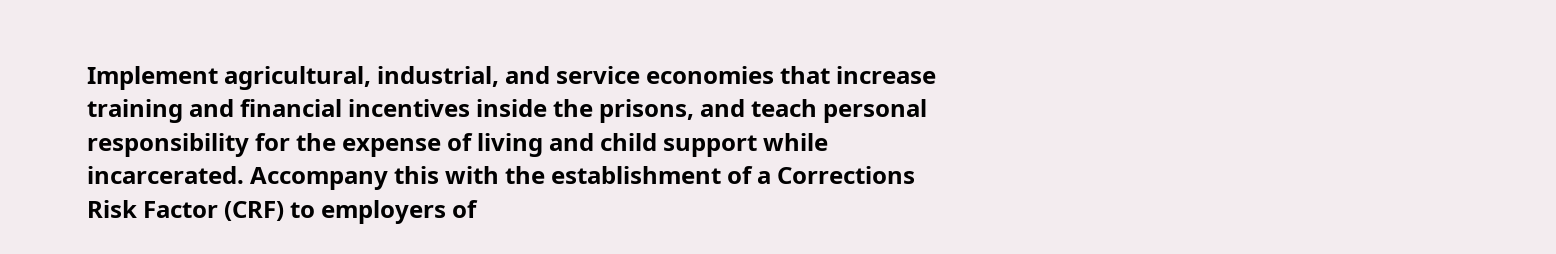Implement agricultural, industrial, and service economies that increase training and financial incentives inside the prisons, and teach personal responsibility for the expense of living and child support while incarcerated. Accompany this with the establishment of a Corrections Risk Factor (CRF) to employers of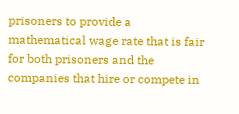prisoners to provide a mathematical wage rate that is fair for both prisoners and the companies that hire or compete in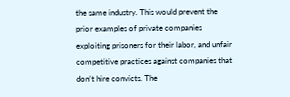the same industry. This would prevent the prior examples of private companies exploiting prisoners for their labor, and unfair competitive practices against companies that don’t hire convicts. The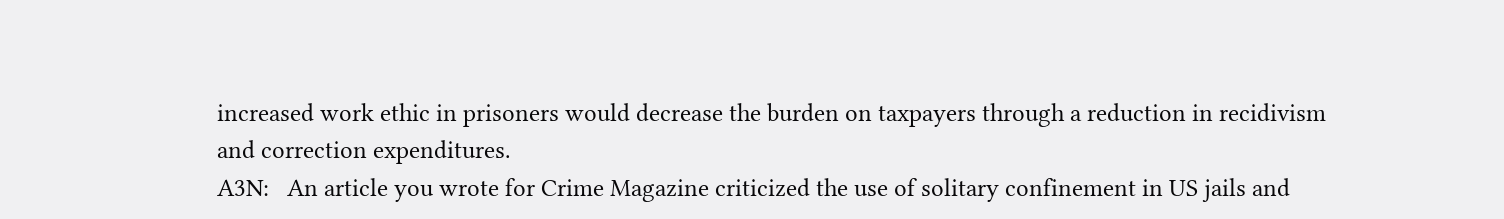increased work ethic in prisoners would decrease the burden on taxpayers through a reduction in recidivism and correction expenditures.
A3N:   An article you wrote for Crime Magazine criticized the use of solitary confinement in US jails and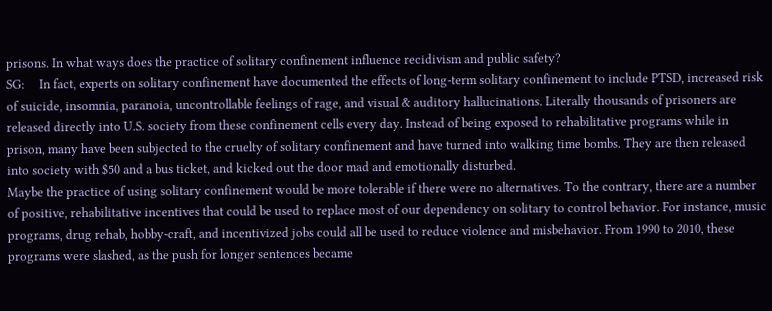prisons. In what ways does the practice of solitary confinement influence recidivism and public safety?
SG:     In fact, experts on solitary confinement have documented the effects of long-term solitary confinement to include PTSD, increased risk of suicide, insomnia, paranoia, uncontrollable feelings of rage, and visual & auditory hallucinations. Literally thousands of prisoners are released directly into U.S. society from these confinement cells every day. Instead of being exposed to rehabilitative programs while in prison, many have been subjected to the cruelty of solitary confinement and have turned into walking time bombs. They are then released into society with $50 and a bus ticket, and kicked out the door mad and emotionally disturbed.
Maybe the practice of using solitary confinement would be more tolerable if there were no alternatives. To the contrary, there are a number of positive, rehabilitative incentives that could be used to replace most of our dependency on solitary to control behavior. For instance, music programs, drug rehab, hobby-craft, and incentivized jobs could all be used to reduce violence and misbehavior. From 1990 to 2010, these programs were slashed, as the push for longer sentences became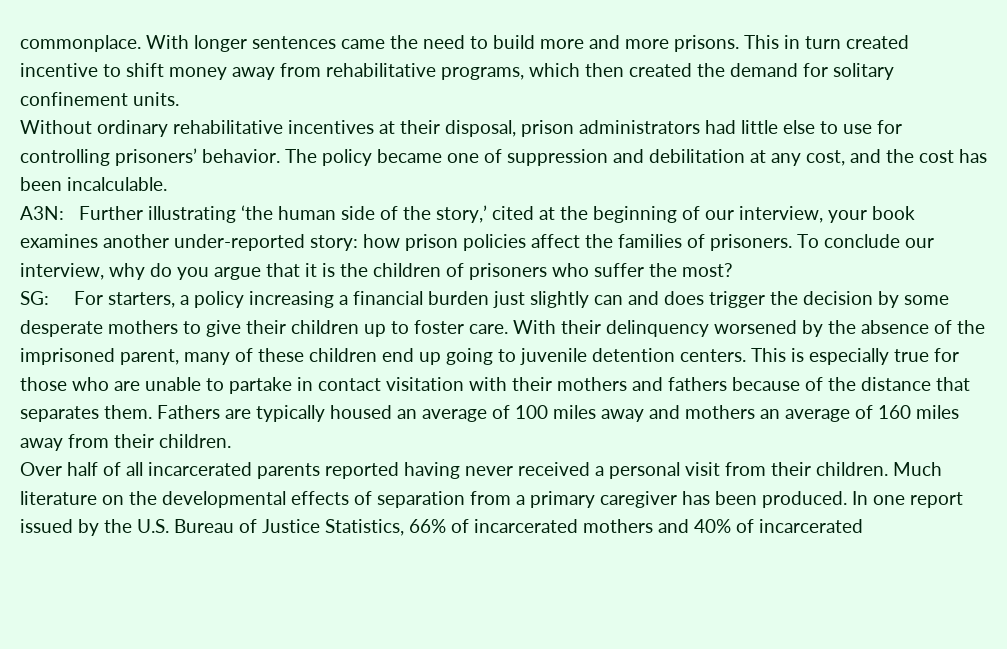commonplace. With longer sentences came the need to build more and more prisons. This in turn created incentive to shift money away from rehabilitative programs, which then created the demand for solitary confinement units.
Without ordinary rehabilitative incentives at their disposal, prison administrators had little else to use for controlling prisoners’ behavior. The policy became one of suppression and debilitation at any cost, and the cost has been incalculable.
A3N:   Further illustrating ‘the human side of the story,’ cited at the beginning of our interview, your book examines another under-reported story: how prison policies affect the families of prisoners. To conclude our interview, why do you argue that it is the children of prisoners who suffer the most?
SG:     For starters, a policy increasing a financial burden just slightly can and does trigger the decision by some desperate mothers to give their children up to foster care. With their delinquency worsened by the absence of the imprisoned parent, many of these children end up going to juvenile detention centers. This is especially true for those who are unable to partake in contact visitation with their mothers and fathers because of the distance that separates them. Fathers are typically housed an average of 100 miles away and mothers an average of 160 miles away from their children.
Over half of all incarcerated parents reported having never received a personal visit from their children. Much literature on the developmental effects of separation from a primary caregiver has been produced. In one report issued by the U.S. Bureau of Justice Statistics, 66% of incarcerated mothers and 40% of incarcerated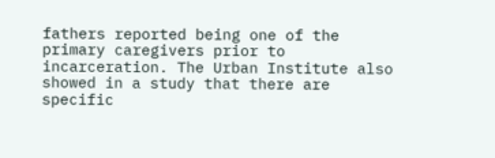fathers reported being one of the primary caregivers prior to incarceration. The Urban Institute also showed in a study that there are specific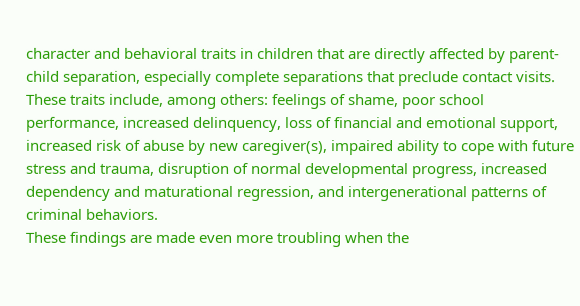character and behavioral traits in children that are directly affected by parent-child separation, especially complete separations that preclude contact visits.
These traits include, among others: feelings of shame, poor school performance, increased delinquency, loss of financial and emotional support, increased risk of abuse by new caregiver(s), impaired ability to cope with future stress and trauma, disruption of normal developmental progress, increased dependency and maturational regression, and intergenerational patterns of criminal behaviors.
These findings are made even more troubling when the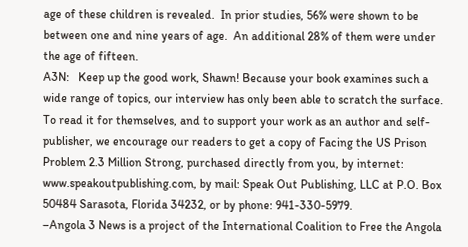age of these children is revealed.  In prior studies, 56% were shown to be between one and nine years of age.  An additional 28% of them were under the age of fifteen.
A3N:   Keep up the good work, Shawn! Because your book examines such a wide range of topics, our interview has only been able to scratch the surface. To read it for themselves, and to support your work as an author and self-publisher, we encourage our readers to get a copy of Facing the US Prison Problem 2.3 Million Strong, purchased directly from you, by internet: www.speakoutpublishing.com, by mail: Speak Out Publishing, LLC at P.O. Box 50484 Sarasota, Florida 34232, or by phone: 941-330-5979.
–Angola 3 News is a project of the International Coalition to Free the Angola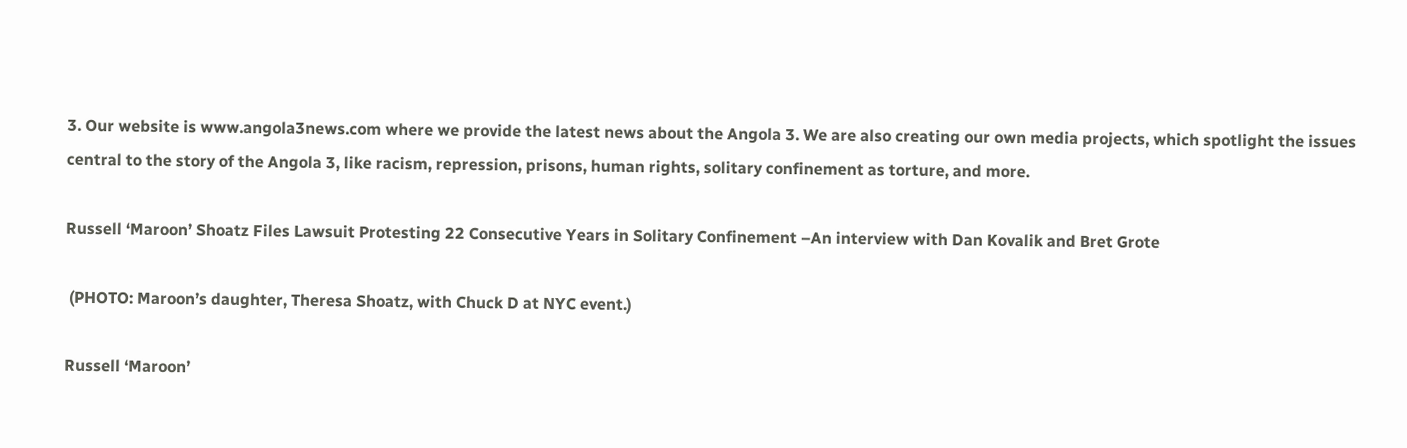3. Our website is www.angola3news.com where we provide the latest news about the Angola 3. We are also creating our own media projects, which spotlight the issues central to the story of the Angola 3, like racism, repression, prisons, human rights, solitary confinement as torture, and more.

Russell ‘Maroon’ Shoatz Files Lawsuit Protesting 22 Consecutive Years in Solitary Confinement –An interview with Dan Kovalik and Bret Grote

 (PHOTO: Maroon’s daughter, Theresa Shoatz, with Chuck D at NYC event.)

Russell ‘Maroon’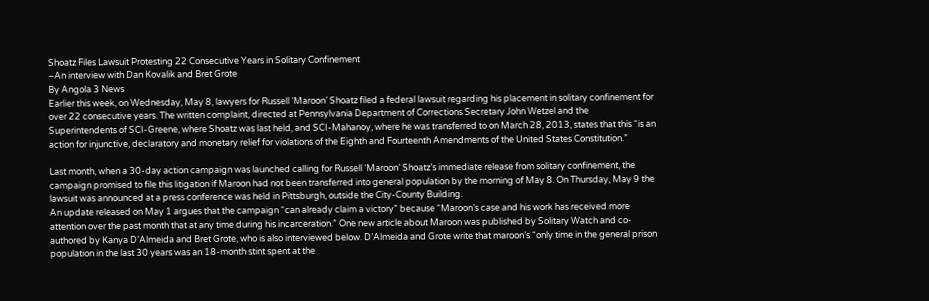Shoatz Files Lawsuit Protesting 22 Consecutive Years in Solitary Confinement
–An interview with Dan Kovalik and Bret Grote
By Angola 3 News
Earlier this week, on Wednesday, May 8, lawyers for Russell ‘Maroon’ Shoatz filed a federal lawsuit regarding his placement in solitary confinement for over 22 consecutive years. The written complaint, directed at Pennsylvania Department of Corrections Secretary John Wetzel and the Superintendents of SCI-Greene, where Shoatz was last held, and SCI-Mahanoy, where he was transferred to on March 28, 2013, states that this “is an action for injunctive, declaratory and monetary relief for violations of the Eighth and Fourteenth Amendments of the United States Constitution.”

Last month, when a 30-day action campaign was launched calling for Russell ‘Maroon’ Shoatz’s immediate release from solitary confinement, the campaign promised to file this litigation if Maroon had not been transferred into general population by the morning of May 8. On Thursday, May 9 the lawsuit was announced at a press conference was held in Pittsburgh, outside the City-County Building.
An update released on May 1 argues that the campaign “can already claim a victory” because “Maroon’s case and his work has received more attention over the past month that at any time during his incarceration.” One new article about Maroon was published by Solitary Watch and co-authored by Kanya D’Almeida and Bret Grote, who is also interviewed below. D’Almeida and Grote write that maroon’s “only time in the general prison population in the last 30 years was an 18-month stint spent at the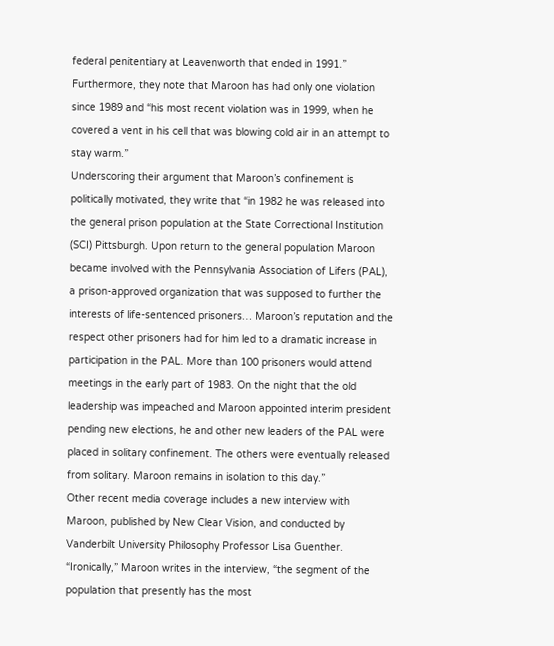federal penitentiary at Leavenworth that ended in 1991.” Furthermore, they note that Maroon has had only one violation since 1989 and “his most recent violation was in 1999, when he covered a vent in his cell that was blowing cold air in an attempt to stay warm.”
Underscoring their argument that Maroon’s confinement is politically motivated, they write that “in 1982 he was released into the general prison population at the State Correctional Institution (SCI) Pittsburgh. Upon return to the general population Maroon became involved with the Pennsylvania Association of Lifers (PAL), a prison-approved organization that was supposed to further the interests of life-sentenced prisoners… Maroon’s reputation and the respect other prisoners had for him led to a dramatic increase in participation in the PAL. More than 100 prisoners would attend meetings in the early part of 1983. On the night that the old leadership was impeached and Maroon appointed interim president pending new elections, he and other new leaders of the PAL were placed in solitary confinement. The others were eventually released from solitary. Maroon remains in isolation to this day.”
Other recent media coverage includes a new interview with Maroon, published by New Clear Vision, and conducted by Vanderbilt University Philosophy Professor Lisa Guenther. “Ironically,” Maroon writes in the interview, “the segment of the population that presently has the most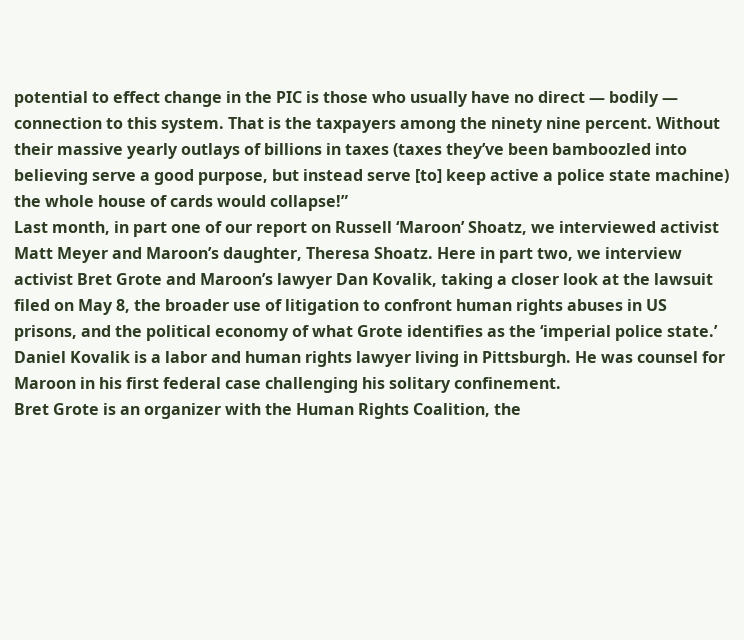potential to effect change in the PIC is those who usually have no direct — bodily — connection to this system. That is the taxpayers among the ninety nine percent. Without their massive yearly outlays of billions in taxes (taxes they’ve been bamboozled into believing serve a good purpose, but instead serve [to] keep active a police state machine) the whole house of cards would collapse!”
Last month, in part one of our report on Russell ‘Maroon’ Shoatz, we interviewed activist Matt Meyer and Maroon’s daughter, Theresa Shoatz. Here in part two, we interview activist Bret Grote and Maroon’s lawyer Dan Kovalik, taking a closer look at the lawsuit filed on May 8, the broader use of litigation to confront human rights abuses in US prisons, and the political economy of what Grote identifies as the ‘imperial police state.’
Daniel Kovalik is a labor and human rights lawyer living in Pittsburgh. He was counsel for Maroon in his first federal case challenging his solitary confinement.
Bret Grote is an organizer with the Human Rights Coalition, the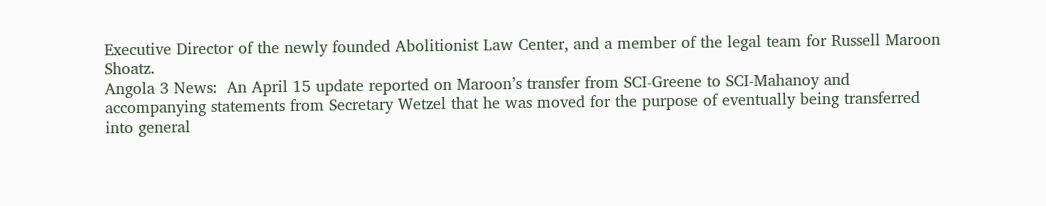Executive Director of the newly founded Abolitionist Law Center, and a member of the legal team for Russell Maroon Shoatz.
Angola 3 News:  An April 15 update reported on Maroon’s transfer from SCI-Greene to SCI-Mahanoy and accompanying statements from Secretary Wetzel that he was moved for the purpose of eventually being transferred into general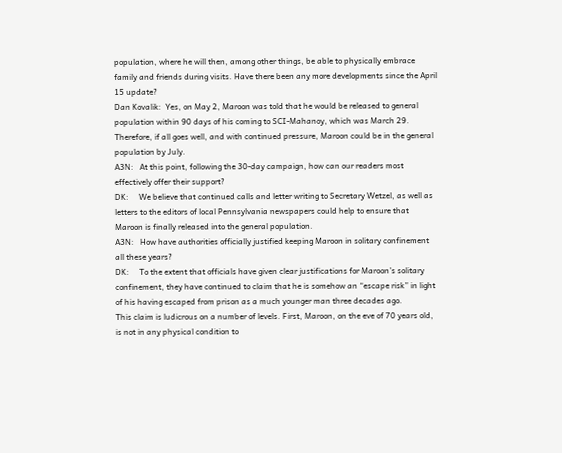population, where he will then, among other things, be able to physically embrace family and friends during visits. Have there been any more developments since the April 15 update?
Dan Kovalik:  Yes, on May 2, Maroon was told that he would be released to general population within 90 days of his coming to SCI-Mahanoy, which was March 29. Therefore, if all goes well, and with continued pressure, Maroon could be in the general population by July.
A3N:   At this point, following the 30-day campaign, how can our readers most effectively offer their support?
DK:     We believe that continued calls and letter writing to Secretary Wetzel, as well as letters to the editors of local Pennsylvania newspapers could help to ensure that Maroon is finally released into the general population.
A3N:   How have authorities officially justified keeping Maroon in solitary confinement all these years?
DK:     To the extent that officials have given clear justifications for Maroon’s solitary confinement, they have continued to claim that he is somehow an “escape risk” in light of his having escaped from prison as a much younger man three decades ago.
This claim is ludicrous on a number of levels. First, Maroon, on the eve of 70 years old, is not in any physical condition to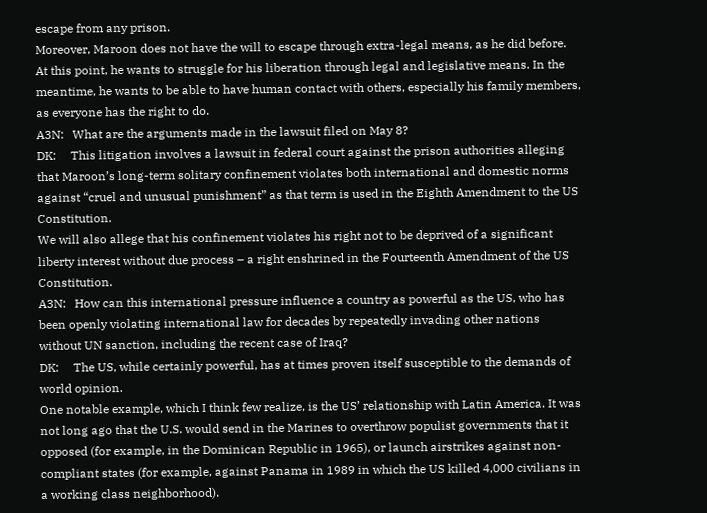escape from any prison.
Moreover, Maroon does not have the will to escape through extra-legal means, as he did before. At this point, he wants to struggle for his liberation through legal and legislative means. In the meantime, he wants to be able to have human contact with others, especially his family members, as everyone has the right to do.
A3N:   What are the arguments made in the lawsuit filed on May 8?
DK:     This litigation involves a lawsuit in federal court against the prison authorities alleging that Maroon’s long-term solitary confinement violates both international and domestic norms against “cruel and unusual punishment” as that term is used in the Eighth Amendment to the US Constitution.
We will also allege that his confinement violates his right not to be deprived of a significant liberty interest without due process – a right enshrined in the Fourteenth Amendment of the US Constitution.
A3N:   How can this international pressure influence a country as powerful as the US, who has been openly violating international law for decades by repeatedly invading other nations without UN sanction, including the recent case of Iraq?
DK:     The US, while certainly powerful, has at times proven itself susceptible to the demands of world opinion.
One notable example, which I think few realize, is the US’ relationship with Latin America. It was not long ago that the U.S. would send in the Marines to overthrow populist governments that it opposed (for example, in the Dominican Republic in 1965), or launch airstrikes against non-compliant states (for example, against Panama in 1989 in which the US killed 4,000 civilians in a working class neighborhood).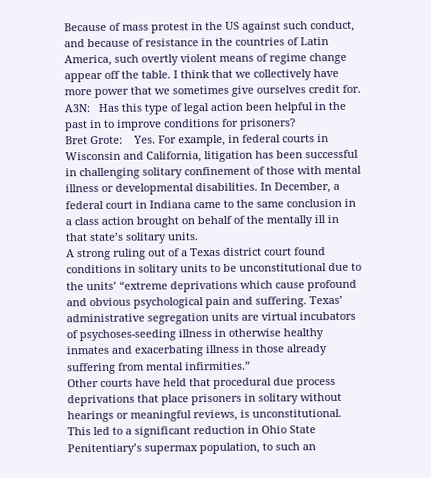Because of mass protest in the US against such conduct, and because of resistance in the countries of Latin America, such overtly violent means of regime change appear off the table. I think that we collectively have more power that we sometimes give ourselves credit for.
A3N:   Has this type of legal action been helpful in the past in to improve conditions for prisoners?
Bret Grote:    Yes. For example, in federal courts in Wisconsin and California, litigation has been successful in challenging solitary confinement of those with mental illness or developmental disabilities. In December, a federal court in Indiana came to the same conclusion in a class action brought on behalf of the mentally ill in that state’s solitary units.
A strong ruling out of a Texas district court found conditions in solitary units to be unconstitutional due to the units’ “extreme deprivations which cause profound and obvious psychological pain and suffering. Texas’ administrative segregation units are virtual incubators of psychoses-seeding illness in otherwise healthy inmates and exacerbating illness in those already suffering from mental infirmities.”
Other courts have held that procedural due process deprivations that place prisoners in solitary without hearings or meaningful reviews, is unconstitutional. This led to a significant reduction in Ohio State Penitentiary’s supermax population, to such an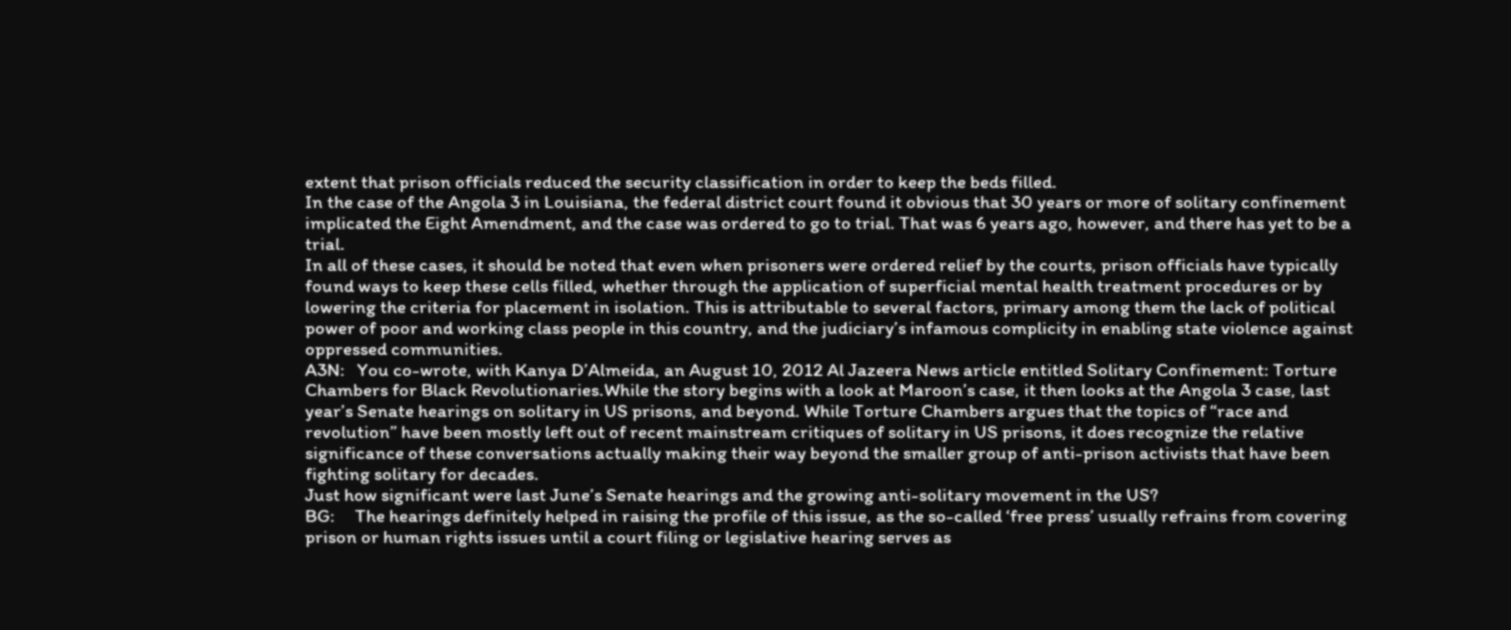extent that prison officials reduced the security classification in order to keep the beds filled.
In the case of the Angola 3 in Louisiana, the federal district court found it obvious that 30 years or more of solitary confinement implicated the Eight Amendment, and the case was ordered to go to trial. That was 6 years ago, however, and there has yet to be a trial.
In all of these cases, it should be noted that even when prisoners were ordered relief by the courts, prison officials have typically found ways to keep these cells filled, whether through the application of superficial mental health treatment procedures or by lowering the criteria for placement in isolation. This is attributable to several factors, primary among them the lack of political power of poor and working class people in this country, and the judiciary’s infamous complicity in enabling state violence against oppressed communities.
A3N:   You co-wrote, with Kanya D’Almeida, an August 10, 2012 Al Jazeera News article entitled Solitary Confinement: Torture Chambers for Black Revolutionaries.While the story begins with a look at Maroon’s case, it then looks at the Angola 3 case, last year’s Senate hearings on solitary in US prisons, and beyond. While Torture Chambers argues that the topics of “race and revolution” have been mostly left out of recent mainstream critiques of solitary in US prisons, it does recognize the relative significance of these conversations actually making their way beyond the smaller group of anti-prison activists that have been fighting solitary for decades.
Just how significant were last June’s Senate hearings and the growing anti-solitary movement in the US?
BG:     The hearings definitely helped in raising the profile of this issue, as the so-called ‘free press’ usually refrains from covering prison or human rights issues until a court filing or legislative hearing serves as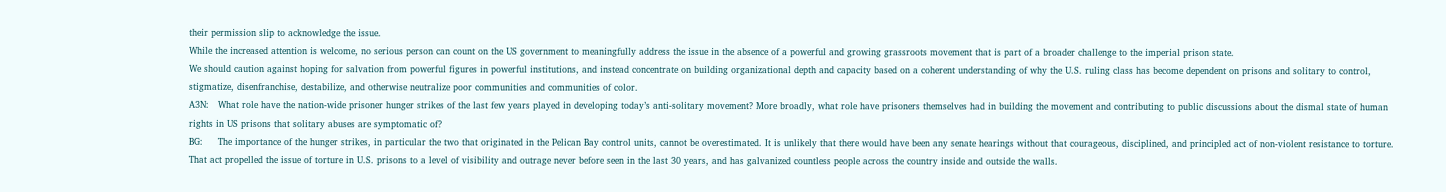their permission slip to acknowledge the issue.
While the increased attention is welcome, no serious person can count on the US government to meaningfully address the issue in the absence of a powerful and growing grassroots movement that is part of a broader challenge to the imperial prison state.
We should caution against hoping for salvation from powerful figures in powerful institutions, and instead concentrate on building organizational depth and capacity based on a coherent understanding of why the U.S. ruling class has become dependent on prisons and solitary to control, stigmatize, disenfranchise, destabilize, and otherwise neutralize poor communities and communities of color.
A3N:   What role have the nation-wide prisoner hunger strikes of the last few years played in developing today’s anti-solitary movement? More broadly, what role have prisoners themselves had in building the movement and contributing to public discussions about the dismal state of human rights in US prisons that solitary abuses are symptomatic of?
BG:     The importance of the hunger strikes, in particular the two that originated in the Pelican Bay control units, cannot be overestimated. It is unlikely that there would have been any senate hearings without that courageous, disciplined, and principled act of non-violent resistance to torture. That act propelled the issue of torture in U.S. prisons to a level of visibility and outrage never before seen in the last 30 years, and has galvanized countless people across the country inside and outside the walls.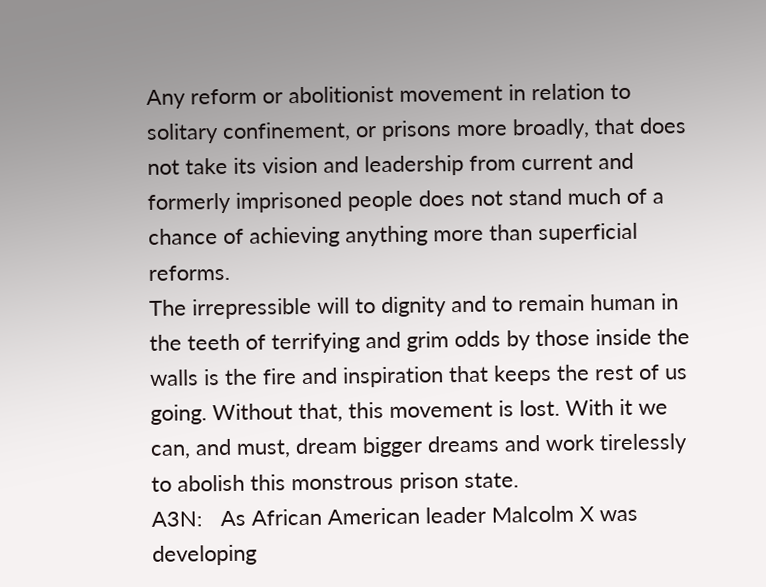Any reform or abolitionist movement in relation to solitary confinement, or prisons more broadly, that does not take its vision and leadership from current and formerly imprisoned people does not stand much of a chance of achieving anything more than superficial reforms.
The irrepressible will to dignity and to remain human in the teeth of terrifying and grim odds by those inside the walls is the fire and inspiration that keeps the rest of us going. Without that, this movement is lost. With it we can, and must, dream bigger dreams and work tirelessly to abolish this monstrous prison state.
A3N:   As African American leader Malcolm X was developing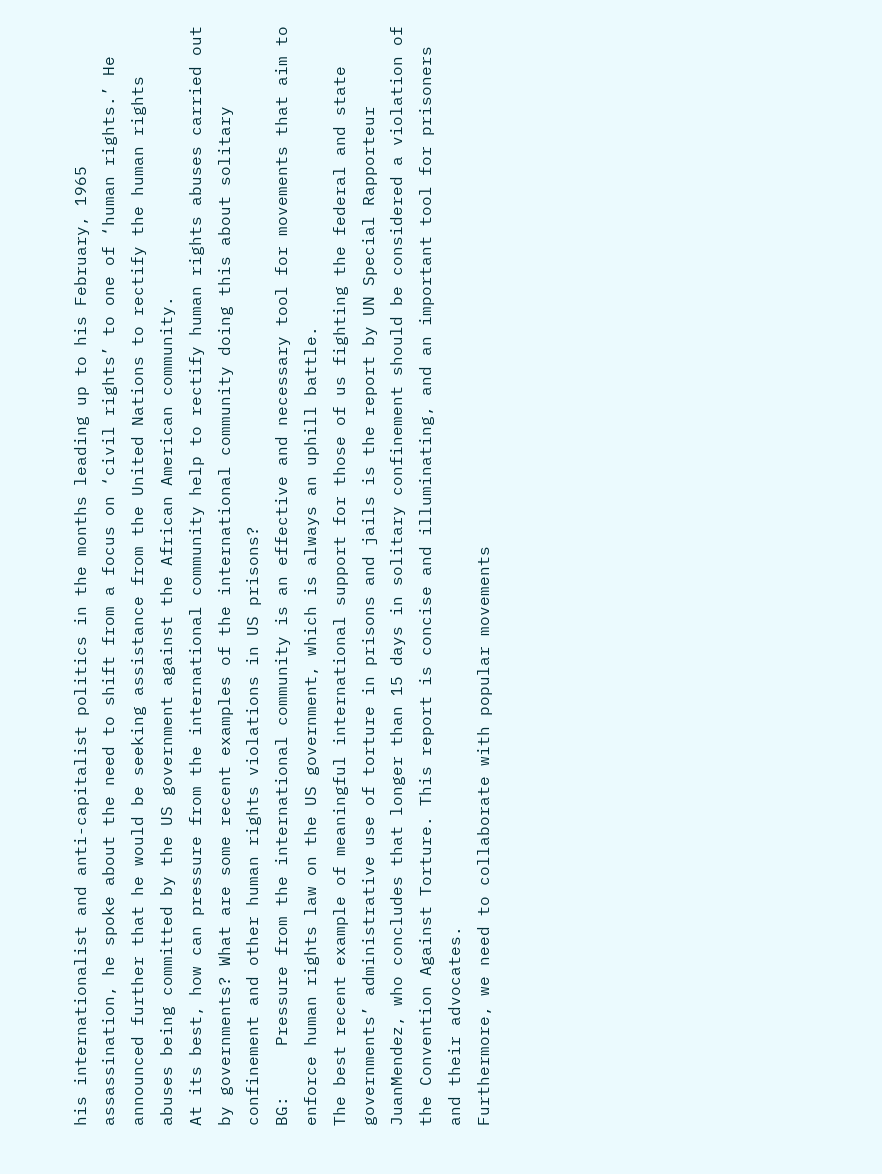his internationalist and anti-capitalist politics in the months leading up to his February, 1965 assassination, he spoke about the need to shift from a focus on ‘civil rights’ to one of ‘human rights.’ He announced further that he would be seeking assistance from the United Nations to rectify the human rights abuses being committed by the US government against the African American community.
At its best, how can pressure from the international community help to rectify human rights abuses carried out by governments? What are some recent examples of the international community doing this about solitary confinement and other human rights violations in US prisons?
BG:     Pressure from the international community is an effective and necessary tool for movements that aim to enforce human rights law on the US government, which is always an uphill battle.
The best recent example of meaningful international support for those of us fighting the federal and state governments’ administrative use of torture in prisons and jails is the report by UN Special Rapporteur JuanMendez, who concludes that longer than 15 days in solitary confinement should be considered a violation of the Convention Against Torture. This report is concise and illuminating, and an important tool for prisoners and their advocates.
Furthermore, we need to collaborate with popular movements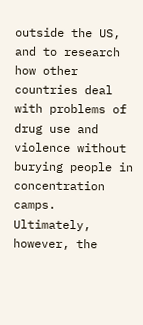outside the US, and to research how other countries deal with problems of drug use and violence without burying people in concentration camps.
Ultimately, however, the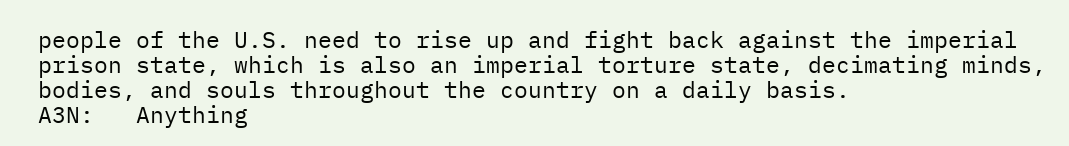people of the U.S. need to rise up and fight back against the imperial prison state, which is also an imperial torture state, decimating minds, bodies, and souls throughout the country on a daily basis.
A3N:   Anything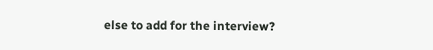else to add for the interview?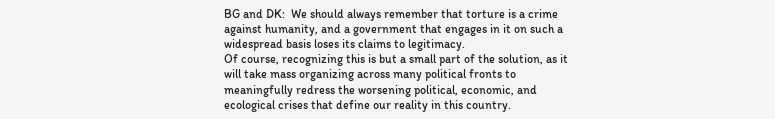BG and DK:  We should always remember that torture is a crime against humanity, and a government that engages in it on such a widespread basis loses its claims to legitimacy.
Of course, recognizing this is but a small part of the solution, as it will take mass organizing across many political fronts to meaningfully redress the worsening political, economic, and ecological crises that define our reality in this country.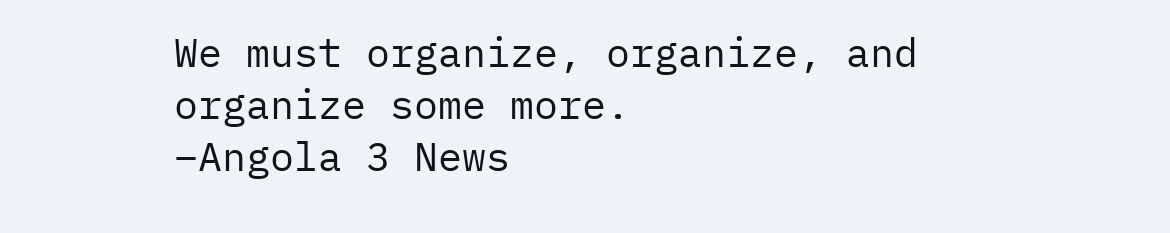We must organize, organize, and organize some more.
–Angola 3 News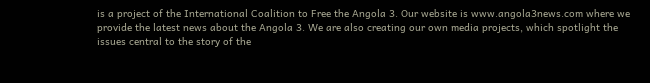is a project of the International Coalition to Free the Angola 3. Our website is www.angola3news.com where we provide the latest news about the Angola 3. We are also creating our own media projects, which spotlight the issues central to the story of the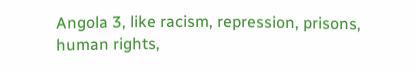Angola 3, like racism, repression, prisons, human rights,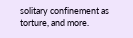solitary confinement as torture, and more.